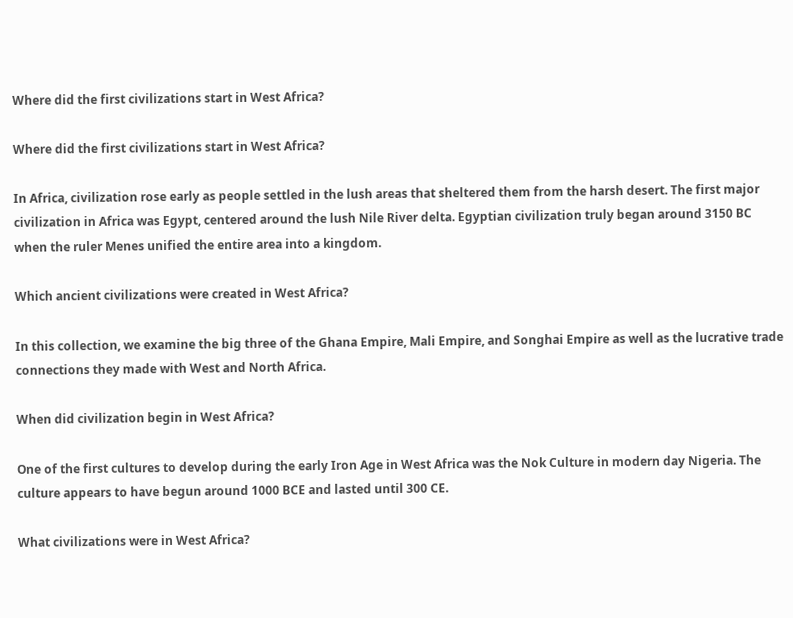Where did the first civilizations start in West Africa?

Where did the first civilizations start in West Africa?

In Africa, civilization rose early as people settled in the lush areas that sheltered them from the harsh desert. The first major civilization in Africa was Egypt, centered around the lush Nile River delta. Egyptian civilization truly began around 3150 BC when the ruler Menes unified the entire area into a kingdom.

Which ancient civilizations were created in West Africa?

In this collection, we examine the big three of the Ghana Empire, Mali Empire, and Songhai Empire as well as the lucrative trade connections they made with West and North Africa.

When did civilization begin in West Africa?

One of the first cultures to develop during the early Iron Age in West Africa was the Nok Culture in modern day Nigeria. The culture appears to have begun around 1000 BCE and lasted until 300 CE.

What civilizations were in West Africa?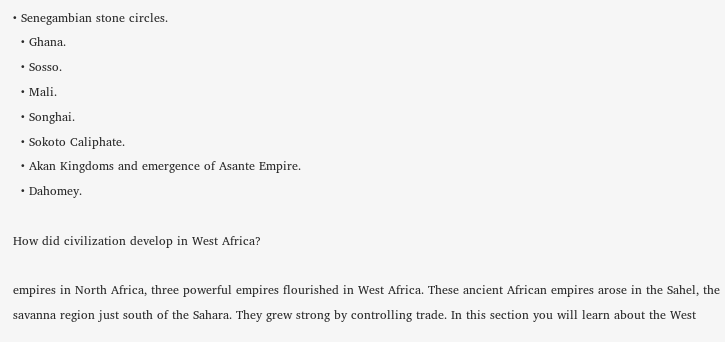• Senegambian stone circles.
  • Ghana.
  • Sosso.
  • Mali.
  • Songhai.
  • Sokoto Caliphate.
  • Akan Kingdoms and emergence of Asante Empire.
  • Dahomey.

How did civilization develop in West Africa?

empires in North Africa, three powerful empires flourished in West Africa. These ancient African empires arose in the Sahel, the savanna region just south of the Sahara. They grew strong by controlling trade. In this section you will learn about the West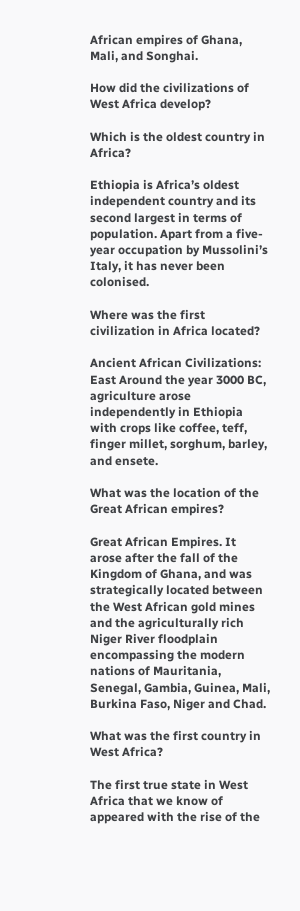African empires of Ghana, Mali, and Songhai.

How did the civilizations of West Africa develop?

Which is the oldest country in Africa?

Ethiopia is Africa’s oldest independent country and its second largest in terms of population. Apart from a five-year occupation by Mussolini’s Italy, it has never been colonised.

Where was the first civilization in Africa located?

Ancient African Civilizations: East Around the year 3000 BC, agriculture arose independently in Ethiopia with crops like coffee, teff, finger millet, sorghum, barley, and ensete.

What was the location of the Great African empires?

Great African Empires. It arose after the fall of the Kingdom of Ghana, and was strategically located between the West African gold mines and the agriculturally rich Niger River floodplain encompassing the modern nations of Mauritania, Senegal, Gambia, Guinea, Mali, Burkina Faso, Niger and Chad.

What was the first country in West Africa?

The first true state in West Africa that we know of appeared with the rise of the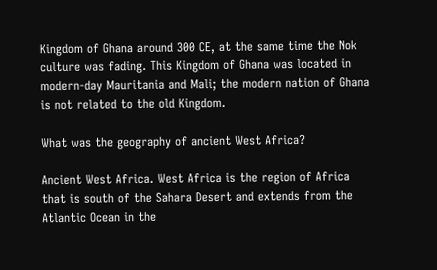Kingdom of Ghana around 300 CE, at the same time the Nok culture was fading. This Kingdom of Ghana was located in modern-day Mauritania and Mali; the modern nation of Ghana is not related to the old Kingdom.

What was the geography of ancient West Africa?

Ancient West Africa. West Africa is the region of Africa that is south of the Sahara Desert and extends from the Atlantic Ocean in the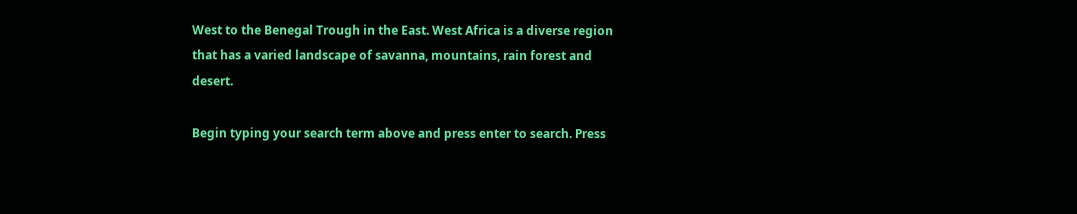West to the Benegal Trough in the East. West Africa is a diverse region that has a varied landscape of savanna, mountains, rain forest and desert.

Begin typing your search term above and press enter to search. Press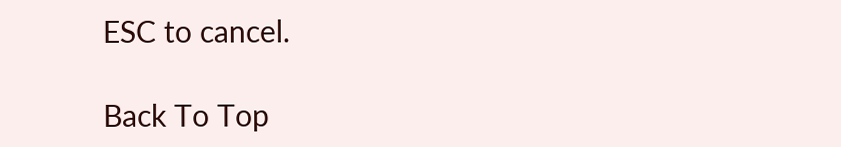ESC to cancel.

Back To Top